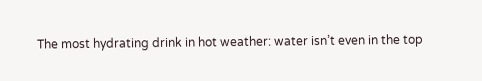The most hydrating drink in hot weather: water isn’t even in the top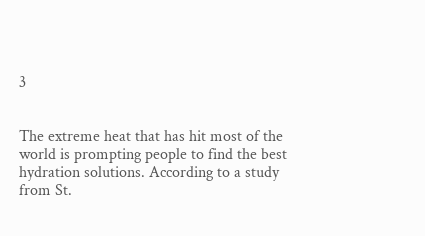3


The extreme heat that has hit most of the world is prompting people to find the best hydration solutions. According to a study from St.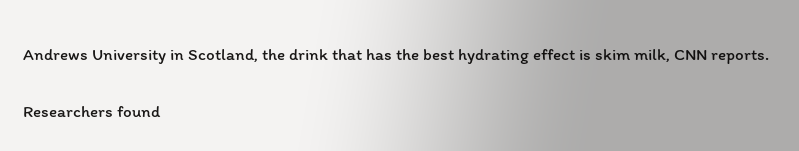Andrews University in Scotland, the drink that has the best hydrating effect is skim milk, CNN reports.

Researchers found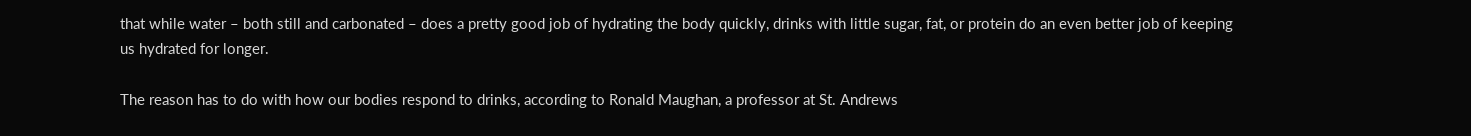that while water – both still and carbonated – does a pretty good job of hydrating the body quickly, drinks with little sugar, fat, or protein do an even better job of keeping us hydrated for longer.

The reason has to do with how our bodies respond to drinks, according to Ronald Maughan, a professor at St. Andrews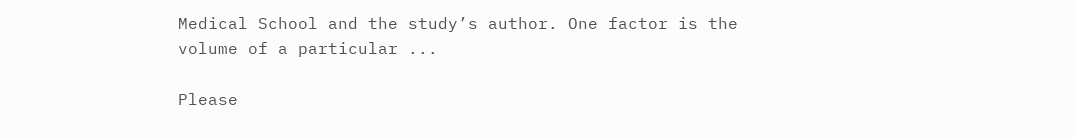Medical School and the study’s author. One factor is the volume of a particular ...

Please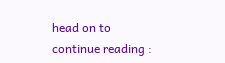head on to continue reading :